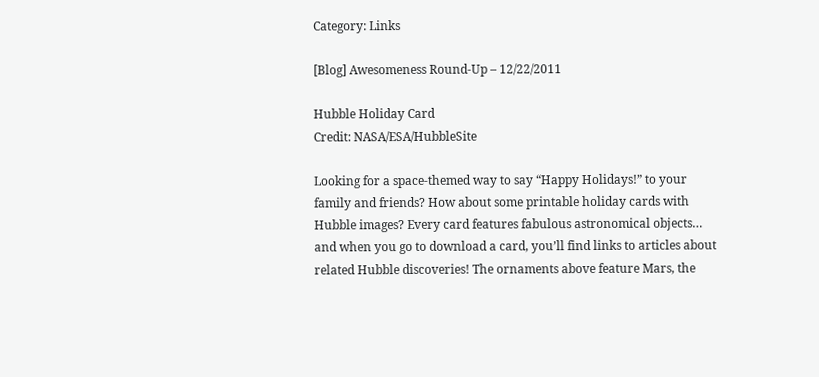Category: Links

[Blog] Awesomeness Round-Up – 12/22/2011

Hubble Holiday Card
Credit: NASA/ESA/HubbleSite

Looking for a space-themed way to say “Happy Holidays!” to your family and friends? How about some printable holiday cards with Hubble images? Every card features fabulous astronomical objects… and when you go to download a card, you’ll find links to articles about related Hubble discoveries! The ornaments above feature Mars, the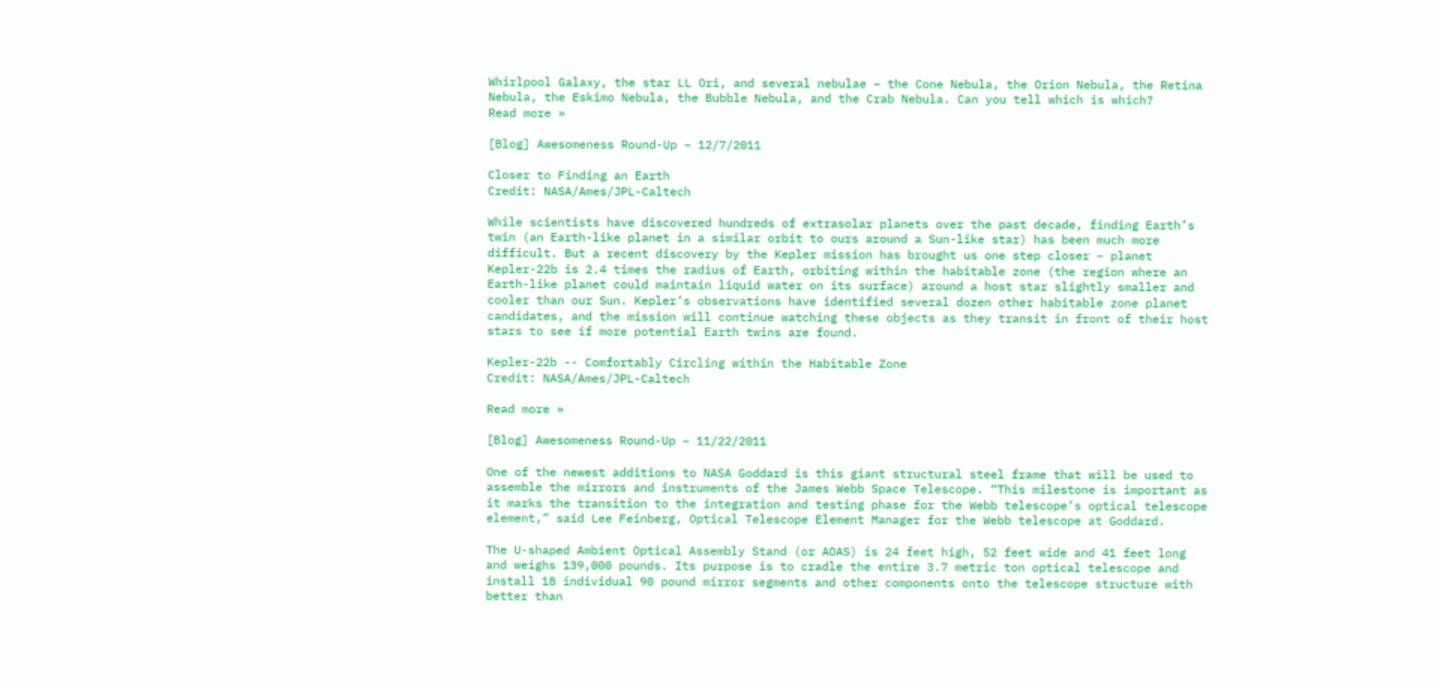Whirlpool Galaxy, the star LL Ori, and several nebulae – the Cone Nebula, the Orion Nebula, the Retina Nebula, the Eskimo Nebula, the Bubble Nebula, and the Crab Nebula. Can you tell which is which?
Read more »

[Blog] Awesomeness Round-Up – 12/7/2011

Closer to Finding an Earth
Credit: NASA/Ames/JPL-Caltech

While scientists have discovered hundreds of extrasolar planets over the past decade, finding Earth’s twin (an Earth-like planet in a similar orbit to ours around a Sun-like star) has been much more difficult. But a recent discovery by the Kepler mission has brought us one step closer – planet Kepler-22b is 2.4 times the radius of Earth, orbiting within the habitable zone (the region where an Earth-like planet could maintain liquid water on its surface) around a host star slightly smaller and cooler than our Sun. Kepler’s observations have identified several dozen other habitable zone planet candidates, and the mission will continue watching these objects as they transit in front of their host stars to see if more potential Earth twins are found.

Kepler-22b -- Comfortably Circling within the Habitable Zone
Credit: NASA/Ames/JPL-Caltech

Read more »

[Blog] Awesomeness Round-Up – 11/22/2011

One of the newest additions to NASA Goddard is this giant structural steel frame that will be used to assemble the mirrors and instruments of the James Webb Space Telescope. “This milestone is important as it marks the transition to the integration and testing phase for the Webb telescope’s optical telescope element,” said Lee Feinberg, Optical Telescope Element Manager for the Webb telescope at Goddard.

The U-shaped Ambient Optical Assembly Stand (or AOAS) is 24 feet high, 52 feet wide and 41 feet long and weighs 139,000 pounds. Its purpose is to cradle the entire 3.7 metric ton optical telescope and install 18 individual 90 pound mirror segments and other components onto the telescope structure with better than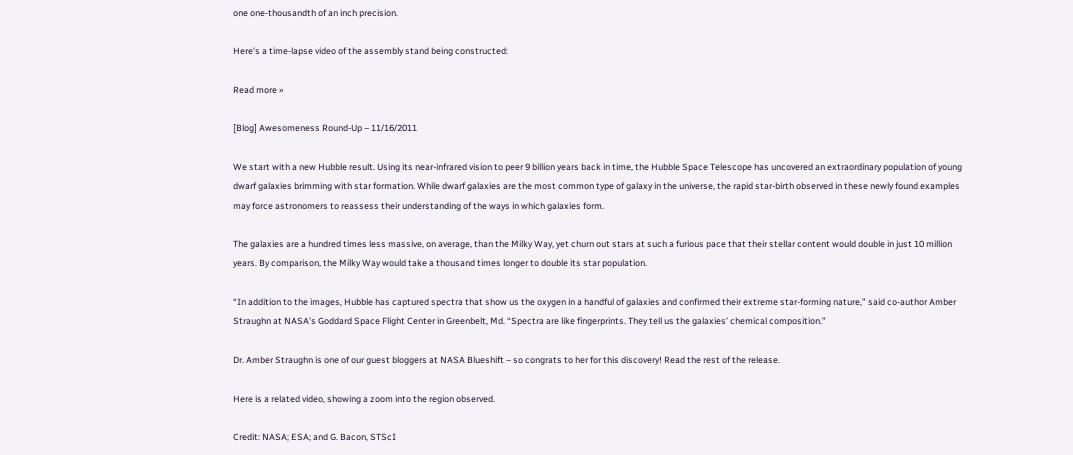one one-thousandth of an inch precision.

Here’s a time-lapse video of the assembly stand being constructed:

Read more »

[Blog] Awesomeness Round-Up – 11/16/2011

We start with a new Hubble result. Using its near-infrared vision to peer 9 billion years back in time, the Hubble Space Telescope has uncovered an extraordinary population of young dwarf galaxies brimming with star formation. While dwarf galaxies are the most common type of galaxy in the universe, the rapid star-birth observed in these newly found examples may force astronomers to reassess their understanding of the ways in which galaxies form.

The galaxies are a hundred times less massive, on average, than the Milky Way, yet churn out stars at such a furious pace that their stellar content would double in just 10 million years. By comparison, the Milky Way would take a thousand times longer to double its star population.

“In addition to the images, Hubble has captured spectra that show us the oxygen in a handful of galaxies and confirmed their extreme star-forming nature,” said co-author Amber Straughn at NASA’s Goddard Space Flight Center in Greenbelt, Md. “Spectra are like fingerprints. They tell us the galaxies’ chemical composition.”

Dr. Amber Straughn is one of our guest bloggers at NASA Blueshift – so congrats to her for this discovery! Read the rest of the release.

Here is a related video, showing a zoom into the region observed.

Credit: NASA; ESA; and G. Bacon, STScI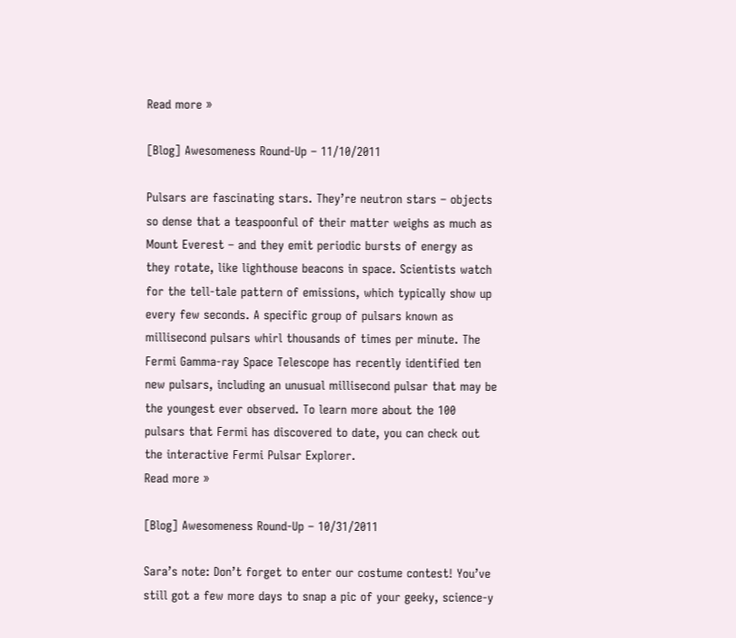Read more »

[Blog] Awesomeness Round-Up – 11/10/2011

Pulsars are fascinating stars. They’re neutron stars – objects so dense that a teaspoonful of their matter weighs as much as Mount Everest – and they emit periodic bursts of energy as they rotate, like lighthouse beacons in space. Scientists watch for the tell-tale pattern of emissions, which typically show up every few seconds. A specific group of pulsars known as millisecond pulsars whirl thousands of times per minute. The Fermi Gamma-ray Space Telescope has recently identified ten new pulsars, including an unusual millisecond pulsar that may be the youngest ever observed. To learn more about the 100 pulsars that Fermi has discovered to date, you can check out the interactive Fermi Pulsar Explorer.
Read more »

[Blog] Awesomeness Round-Up – 10/31/2011

Sara’s note: Don’t forget to enter our costume contest! You’ve still got a few more days to snap a pic of your geeky, science-y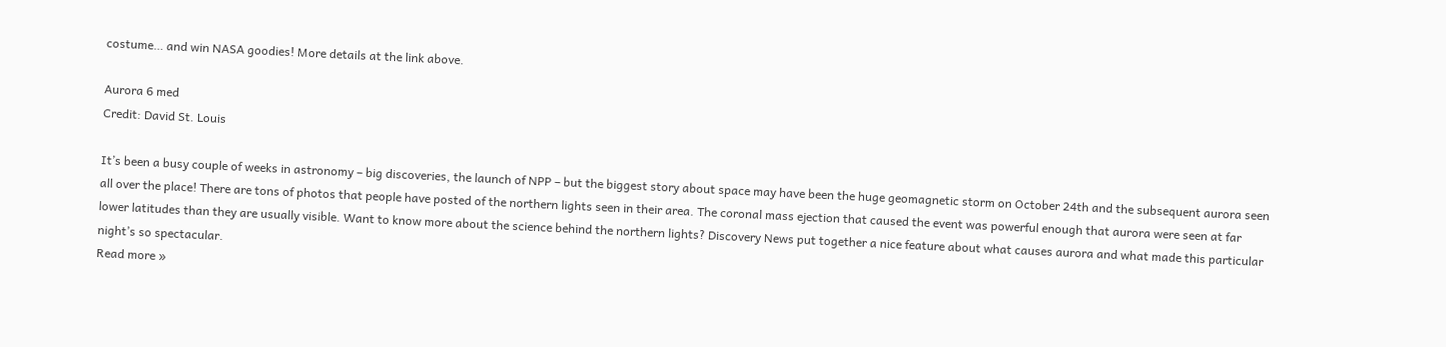costume… and win NASA goodies! More details at the link above.

Aurora 6 med
Credit: David St. Louis

It’s been a busy couple of weeks in astronomy – big discoveries, the launch of NPP – but the biggest story about space may have been the huge geomagnetic storm on October 24th and the subsequent aurora seen all over the place! There are tons of photos that people have posted of the northern lights seen in their area. The coronal mass ejection that caused the event was powerful enough that aurora were seen at far lower latitudes than they are usually visible. Want to know more about the science behind the northern lights? Discovery News put together a nice feature about what causes aurora and what made this particular night’s so spectacular.
Read more »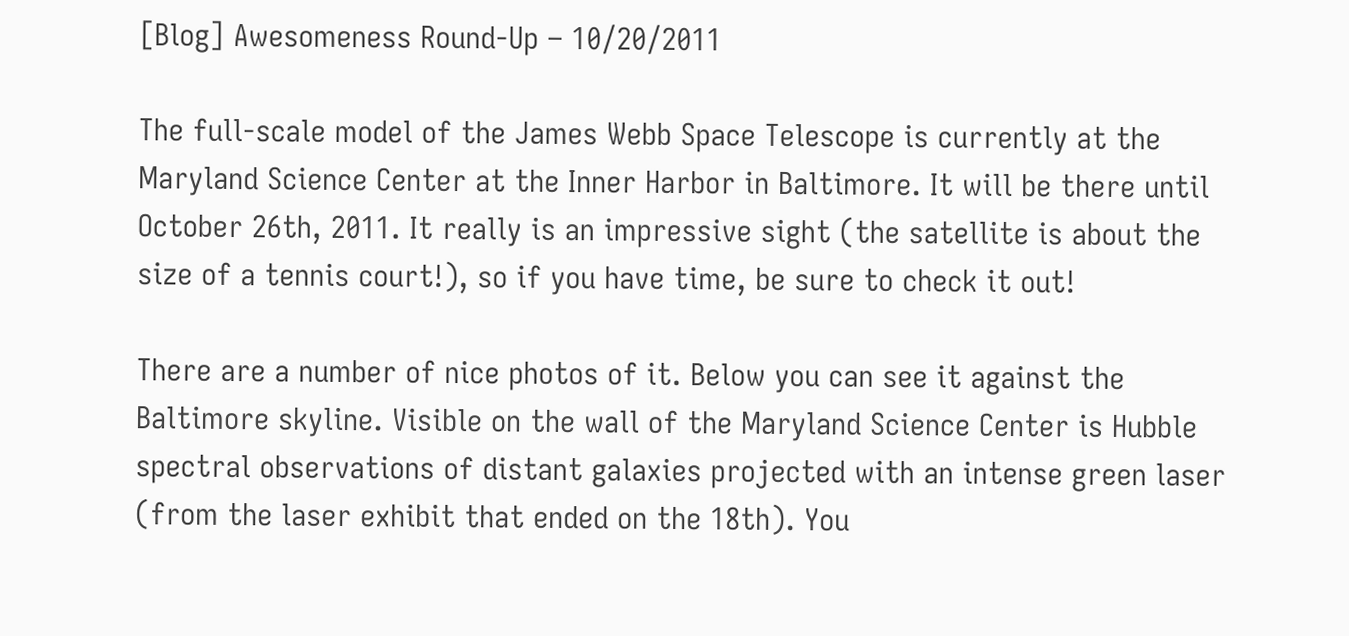[Blog] Awesomeness Round-Up – 10/20/2011

The full-scale model of the James Webb Space Telescope is currently at the Maryland Science Center at the Inner Harbor in Baltimore. It will be there until October 26th, 2011. It really is an impressive sight (the satellite is about the size of a tennis court!), so if you have time, be sure to check it out!

There are a number of nice photos of it. Below you can see it against the Baltimore skyline. Visible on the wall of the Maryland Science Center is Hubble spectral observations of distant galaxies projected with an intense green laser (from the laser exhibit that ended on the 18th). You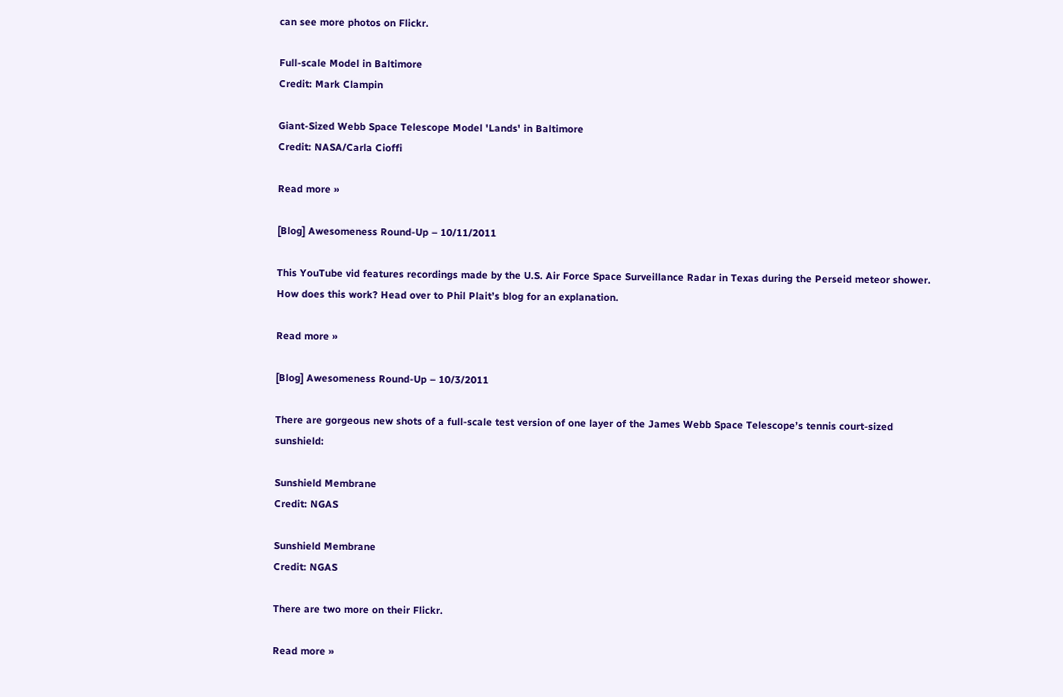can see more photos on Flickr.

Full-scale Model in Baltimore
Credit: Mark Clampin

Giant-Sized Webb Space Telescope Model 'Lands' in Baltimore
Credit: NASA/Carla Cioffi

Read more »

[Blog] Awesomeness Round-Up – 10/11/2011

This YouTube vid features recordings made by the U.S. Air Force Space Surveillance Radar in Texas during the Perseid meteor shower. How does this work? Head over to Phil Plait’s blog for an explanation.

Read more »

[Blog] Awesomeness Round-Up – 10/3/2011

There are gorgeous new shots of a full-scale test version of one layer of the James Webb Space Telescope’s tennis court-sized sunshield:

Sunshield Membrane
Credit: NGAS

Sunshield Membrane
Credit: NGAS

There are two more on their Flickr.

Read more »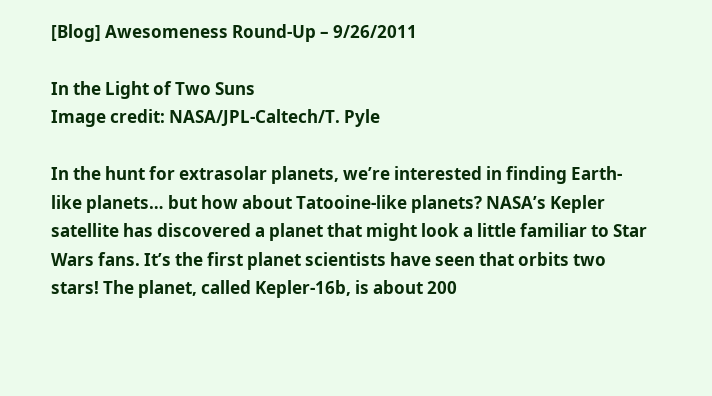[Blog] Awesomeness Round-Up – 9/26/2011

In the Light of Two Suns
Image credit: NASA/JPL-Caltech/T. Pyle

In the hunt for extrasolar planets, we’re interested in finding Earth-like planets… but how about Tatooine-like planets? NASA’s Kepler satellite has discovered a planet that might look a little familiar to Star Wars fans. It’s the first planet scientists have seen that orbits two stars! The planet, called Kepler-16b, is about 200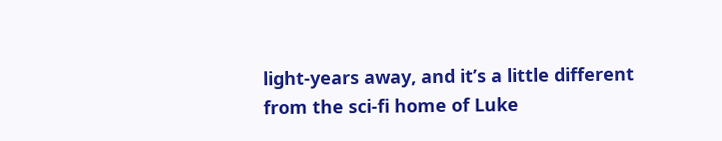light-years away, and it’s a little different from the sci-fi home of Luke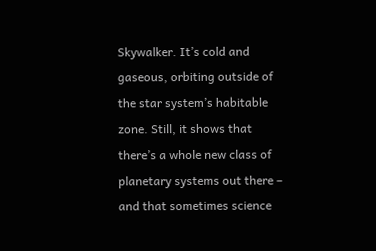Skywalker. It’s cold and gaseous, orbiting outside of the star system’s habitable zone. Still, it shows that there’s a whole new class of planetary systems out there – and that sometimes science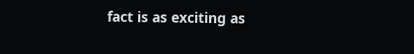fact is as exciting as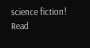science fiction!
Read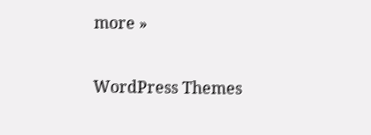more »

WordPress Themes